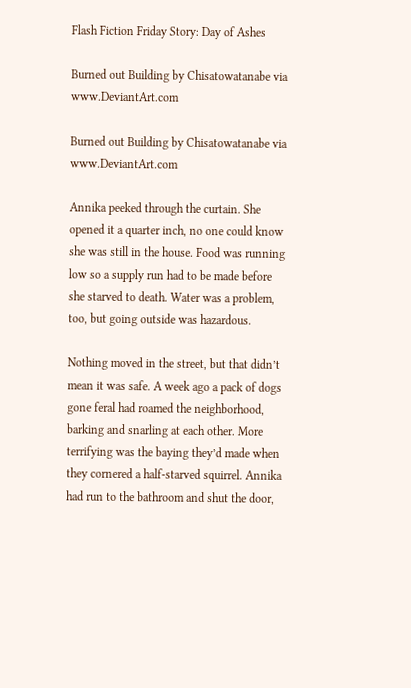Flash Fiction Friday Story: Day of Ashes

Burned out Building by Chisatowatanabe via www.DeviantArt.com

Burned out Building by Chisatowatanabe via www.DeviantArt.com

Annika peeked through the curtain. She opened it a quarter inch, no one could know she was still in the house. Food was running low so a supply run had to be made before she starved to death. Water was a problem, too, but going outside was hazardous.

Nothing moved in the street, but that didn’t mean it was safe. A week ago a pack of dogs gone feral had roamed the neighborhood, barking and snarling at each other. More terrifying was the baying they’d made when they cornered a half-starved squirrel. Annika had run to the bathroom and shut the door,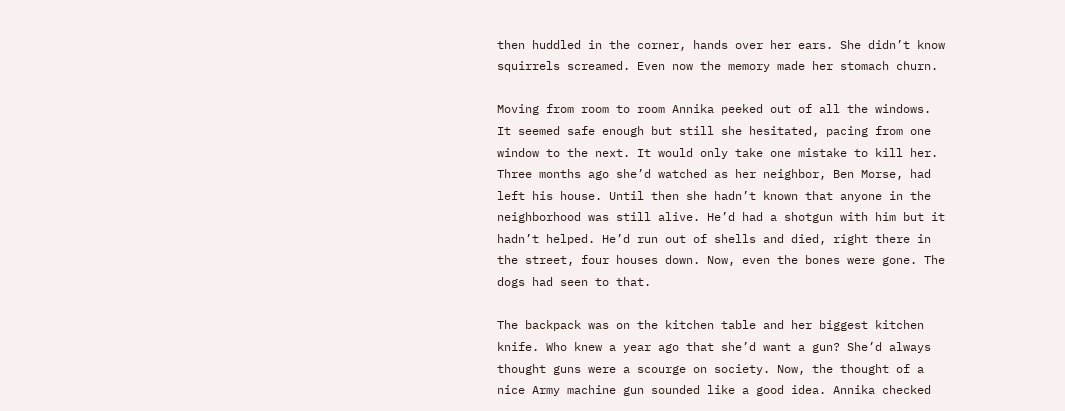then huddled in the corner, hands over her ears. She didn’t know squirrels screamed. Even now the memory made her stomach churn.

Moving from room to room Annika peeked out of all the windows. It seemed safe enough but still she hesitated, pacing from one window to the next. It would only take one mistake to kill her. Three months ago she’d watched as her neighbor, Ben Morse, had left his house. Until then she hadn’t known that anyone in the neighborhood was still alive. He’d had a shotgun with him but it hadn’t helped. He’d run out of shells and died, right there in the street, four houses down. Now, even the bones were gone. The dogs had seen to that.

The backpack was on the kitchen table and her biggest kitchen knife. Who knew a year ago that she’d want a gun? She’d always thought guns were a scourge on society. Now, the thought of a nice Army machine gun sounded like a good idea. Annika checked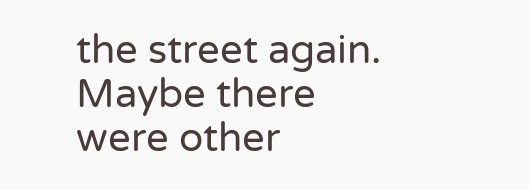the street again. Maybe there were other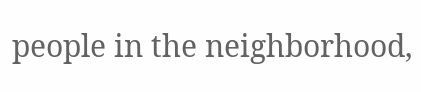people in the neighborhood,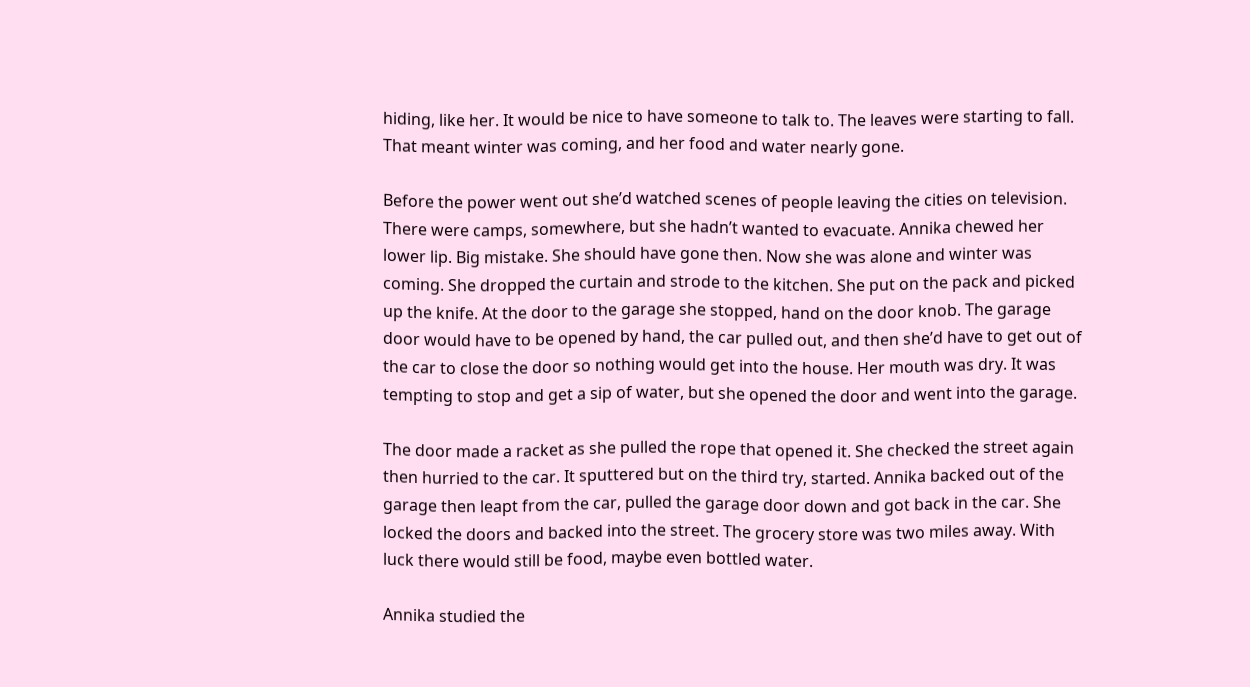hiding, like her. It would be nice to have someone to talk to. The leaves were starting to fall. That meant winter was coming, and her food and water nearly gone.

Before the power went out she’d watched scenes of people leaving the cities on television. There were camps, somewhere, but she hadn’t wanted to evacuate. Annika chewed her lower lip. Big mistake. She should have gone then. Now she was alone and winter was coming. She dropped the curtain and strode to the kitchen. She put on the pack and picked up the knife. At the door to the garage she stopped, hand on the door knob. The garage door would have to be opened by hand, the car pulled out, and then she’d have to get out of the car to close the door so nothing would get into the house. Her mouth was dry. It was tempting to stop and get a sip of water, but she opened the door and went into the garage.

The door made a racket as she pulled the rope that opened it. She checked the street again then hurried to the car. It sputtered but on the third try, started. Annika backed out of the garage then leapt from the car, pulled the garage door down and got back in the car. She locked the doors and backed into the street. The grocery store was two miles away. With luck there would still be food, maybe even bottled water.

Annika studied the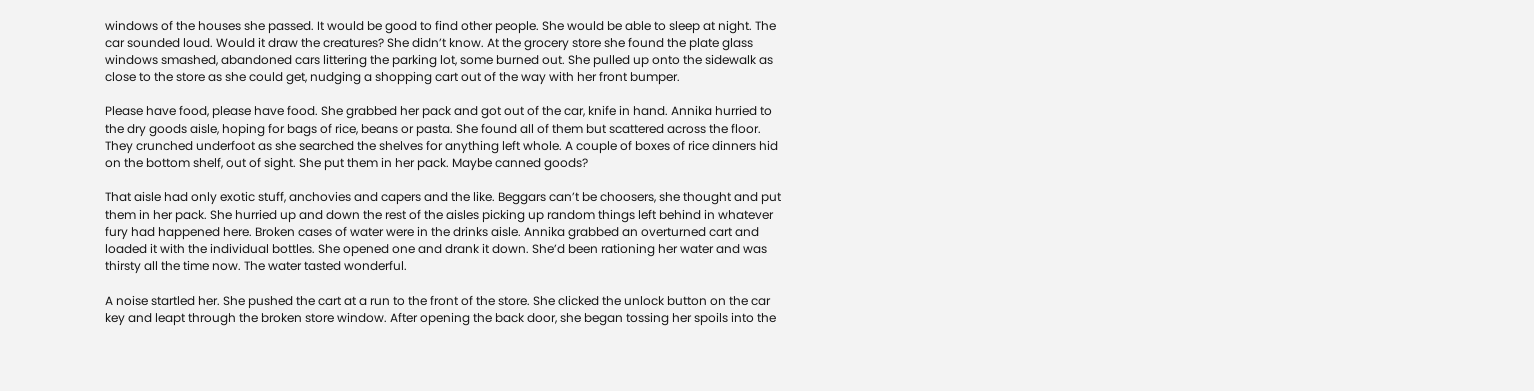windows of the houses she passed. It would be good to find other people. She would be able to sleep at night. The car sounded loud. Would it draw the creatures? She didn’t know. At the grocery store she found the plate glass windows smashed, abandoned cars littering the parking lot, some burned out. She pulled up onto the sidewalk as close to the store as she could get, nudging a shopping cart out of the way with her front bumper.

Please have food, please have food. She grabbed her pack and got out of the car, knife in hand. Annika hurried to the dry goods aisle, hoping for bags of rice, beans or pasta. She found all of them but scattered across the floor. They crunched underfoot as she searched the shelves for anything left whole. A couple of boxes of rice dinners hid on the bottom shelf, out of sight. She put them in her pack. Maybe canned goods?

That aisle had only exotic stuff, anchovies and capers and the like. Beggars can’t be choosers, she thought and put them in her pack. She hurried up and down the rest of the aisles picking up random things left behind in whatever fury had happened here. Broken cases of water were in the drinks aisle. Annika grabbed an overturned cart and loaded it with the individual bottles. She opened one and drank it down. She’d been rationing her water and was thirsty all the time now. The water tasted wonderful.

A noise startled her. She pushed the cart at a run to the front of the store. She clicked the unlock button on the car key and leapt through the broken store window. After opening the back door, she began tossing her spoils into the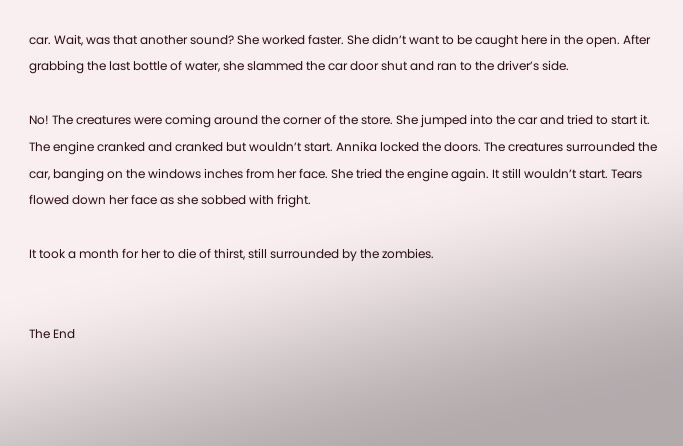car. Wait, was that another sound? She worked faster. She didn’t want to be caught here in the open. After grabbing the last bottle of water, she slammed the car door shut and ran to the driver’s side.

No! The creatures were coming around the corner of the store. She jumped into the car and tried to start it. The engine cranked and cranked but wouldn’t start. Annika locked the doors. The creatures surrounded the car, banging on the windows inches from her face. She tried the engine again. It still wouldn’t start. Tears flowed down her face as she sobbed with fright.

It took a month for her to die of thirst, still surrounded by the zombies.


The End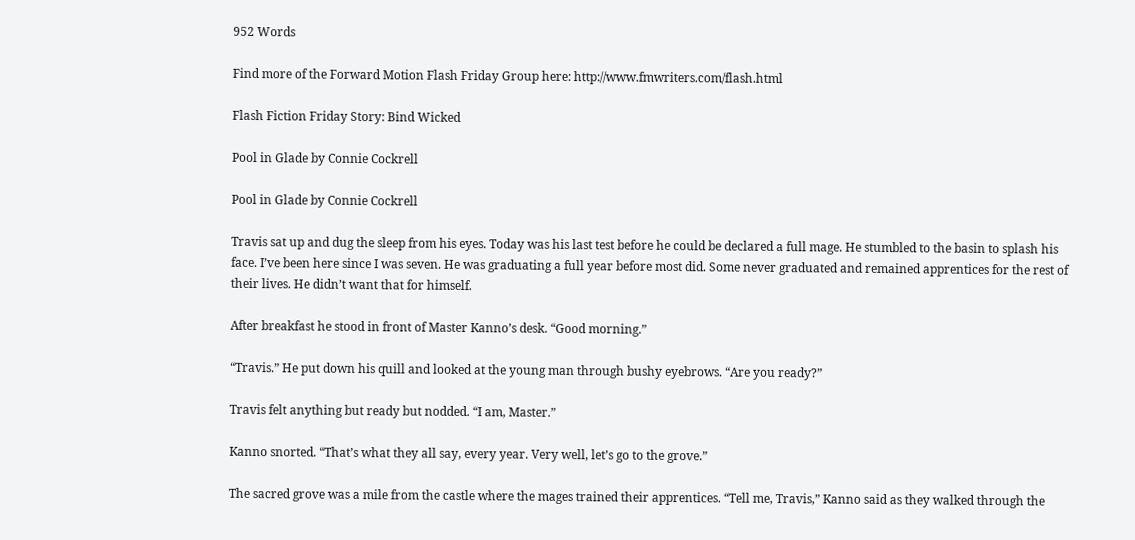952 Words

Find more of the Forward Motion Flash Friday Group here: http://www.fmwriters.com/flash.html

Flash Fiction Friday Story: Bind Wicked

Pool in Glade by Connie Cockrell

Pool in Glade by Connie Cockrell

Travis sat up and dug the sleep from his eyes. Today was his last test before he could be declared a full mage. He stumbled to the basin to splash his face. I’ve been here since I was seven. He was graduating a full year before most did. Some never graduated and remained apprentices for the rest of their lives. He didn’t want that for himself.

After breakfast he stood in front of Master Kanno’s desk. “Good morning.”

“Travis.” He put down his quill and looked at the young man through bushy eyebrows. “Are you ready?”

Travis felt anything but ready but nodded. “I am, Master.”

Kanno snorted. “That’s what they all say, every year. Very well, let’s go to the grove.”

The sacred grove was a mile from the castle where the mages trained their apprentices. “Tell me, Travis,” Kanno said as they walked through the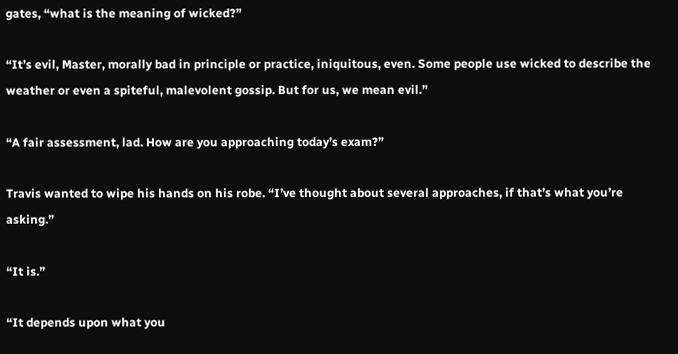gates, “what is the meaning of wicked?”

“It’s evil, Master, morally bad in principle or practice, iniquitous, even. Some people use wicked to describe the weather or even a spiteful, malevolent gossip. But for us, we mean evil.”

“A fair assessment, lad. How are you approaching today’s exam?”

Travis wanted to wipe his hands on his robe. “I’ve thought about several approaches, if that’s what you’re asking.”

“It is.”

“It depends upon what you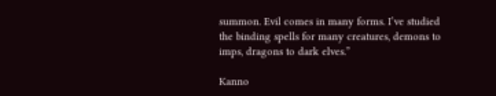summon. Evil comes in many forms. I’ve studied the binding spells for many creatures, demons to imps, dragons to dark elves.”

Kanno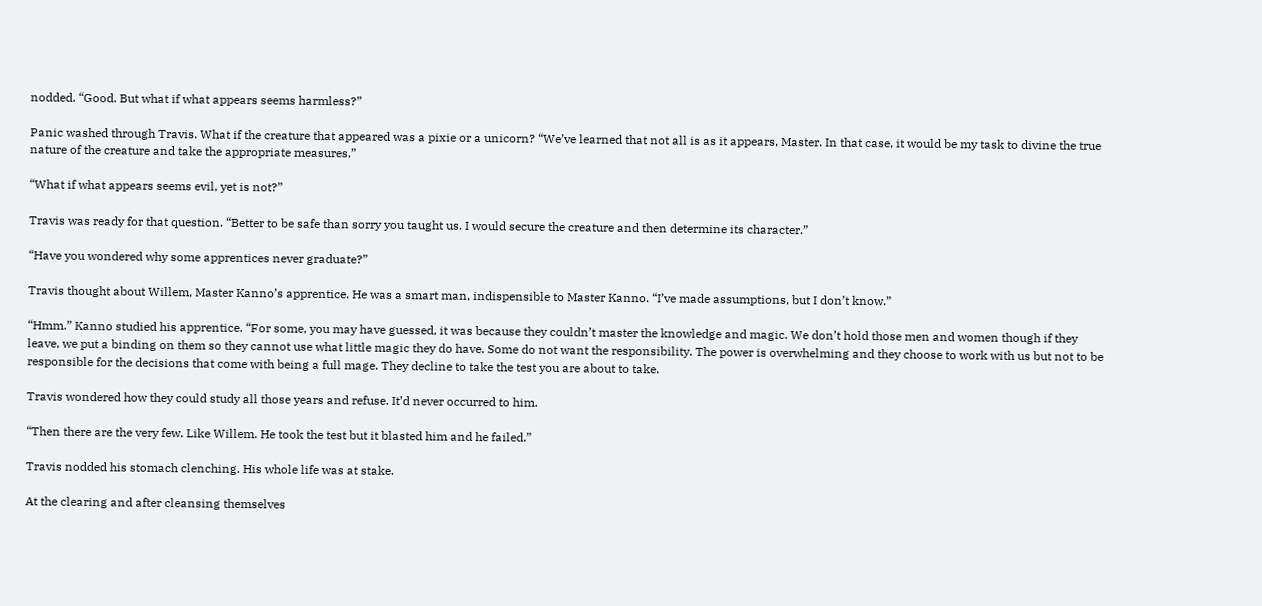nodded. “Good. But what if what appears seems harmless?”

Panic washed through Travis. What if the creature that appeared was a pixie or a unicorn? “We’ve learned that not all is as it appears, Master. In that case, it would be my task to divine the true nature of the creature and take the appropriate measures.”

“What if what appears seems evil, yet is not?”

Travis was ready for that question. “Better to be safe than sorry you taught us. I would secure the creature and then determine its character.”

“Have you wondered why some apprentices never graduate?”

Travis thought about Willem, Master Kanno’s apprentice. He was a smart man, indispensible to Master Kanno. “I’ve made assumptions, but I don’t know.”

“Hmm.” Kanno studied his apprentice. “For some, you may have guessed, it was because they couldn’t master the knowledge and magic. We don’t hold those men and women though if they leave, we put a binding on them so they cannot use what little magic they do have. Some do not want the responsibility. The power is overwhelming and they choose to work with us but not to be responsible for the decisions that come with being a full mage. They decline to take the test you are about to take.

Travis wondered how they could study all those years and refuse. It’d never occurred to him.

“Then there are the very few. Like Willem. He took the test but it blasted him and he failed.”

Travis nodded his stomach clenching. His whole life was at stake.

At the clearing and after cleansing themselves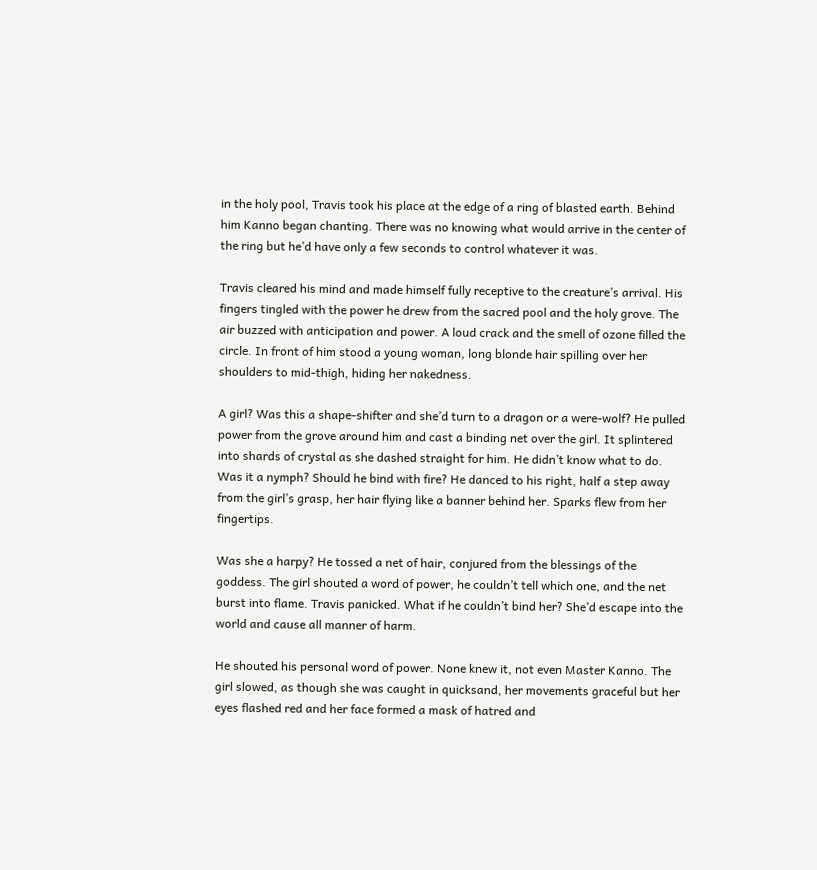in the holy pool, Travis took his place at the edge of a ring of blasted earth. Behind him Kanno began chanting. There was no knowing what would arrive in the center of the ring but he’d have only a few seconds to control whatever it was.

Travis cleared his mind and made himself fully receptive to the creature’s arrival. His fingers tingled with the power he drew from the sacred pool and the holy grove. The air buzzed with anticipation and power. A loud crack and the smell of ozone filled the circle. In front of him stood a young woman, long blonde hair spilling over her shoulders to mid-thigh, hiding her nakedness.

A girl? Was this a shape-shifter and she’d turn to a dragon or a were-wolf? He pulled power from the grove around him and cast a binding net over the girl. It splintered into shards of crystal as she dashed straight for him. He didn’t know what to do. Was it a nymph? Should he bind with fire? He danced to his right, half a step away from the girl’s grasp, her hair flying like a banner behind her. Sparks flew from her fingertips.

Was she a harpy? He tossed a net of hair, conjured from the blessings of the goddess. The girl shouted a word of power, he couldn’t tell which one, and the net burst into flame. Travis panicked. What if he couldn’t bind her? She’d escape into the world and cause all manner of harm.

He shouted his personal word of power. None knew it, not even Master Kanno. The girl slowed, as though she was caught in quicksand, her movements graceful but her eyes flashed red and her face formed a mask of hatred and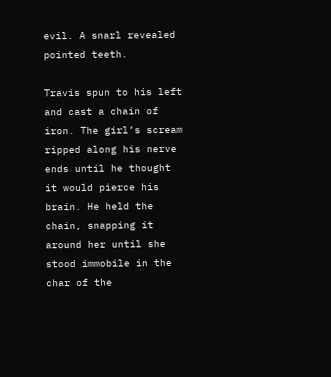evil. A snarl revealed pointed teeth.

Travis spun to his left and cast a chain of iron. The girl’s scream ripped along his nerve ends until he thought it would pierce his brain. He held the chain, snapping it around her until she stood immobile in the char of the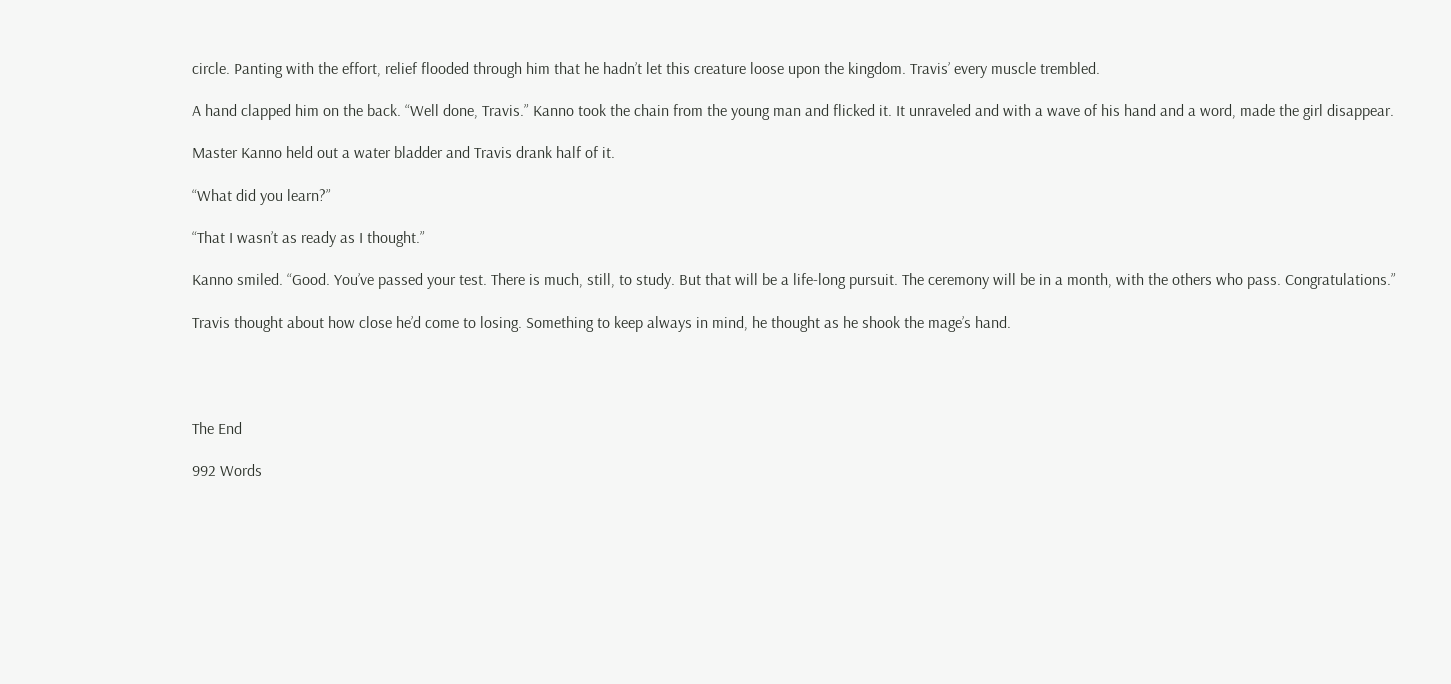circle. Panting with the effort, relief flooded through him that he hadn’t let this creature loose upon the kingdom. Travis’ every muscle trembled.

A hand clapped him on the back. “Well done, Travis.” Kanno took the chain from the young man and flicked it. It unraveled and with a wave of his hand and a word, made the girl disappear.

Master Kanno held out a water bladder and Travis drank half of it.

“What did you learn?”

“That I wasn’t as ready as I thought.”

Kanno smiled. “Good. You’ve passed your test. There is much, still, to study. But that will be a life-long pursuit. The ceremony will be in a month, with the others who pass. Congratulations.”

Travis thought about how close he’d come to losing. Something to keep always in mind, he thought as he shook the mage’s hand.




The End

992 Words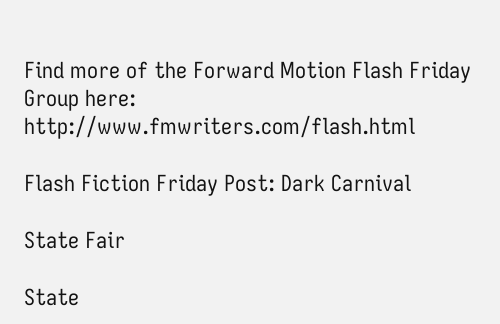Find more of the Forward Motion Flash Friday Group here: http://www.fmwriters.com/flash.html

Flash Fiction Friday Post: Dark Carnival

State Fair

State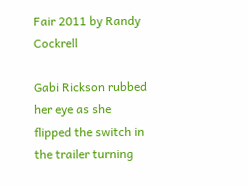Fair 2011 by Randy Cockrell

Gabi Rickson rubbed her eye as she flipped the switch in the trailer turning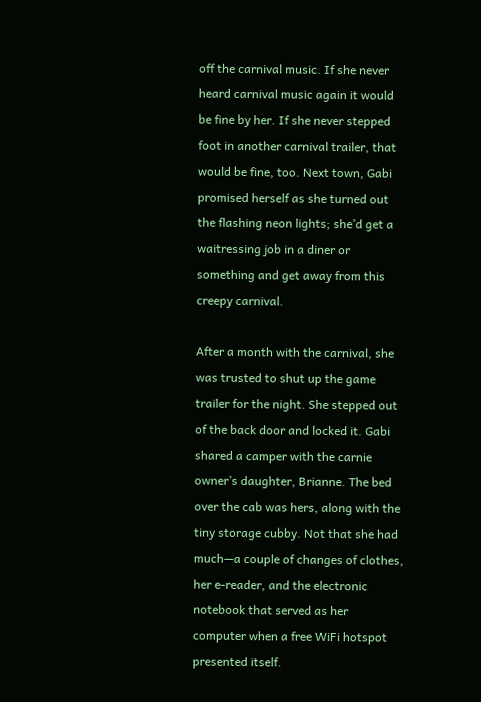off the carnival music. If she never heard carnival music again it would be fine by her. If she never stepped foot in another carnival trailer, that would be fine, too. Next town, Gabi promised herself as she turned out the flashing neon lights; she’d get a waitressing job in a diner or something and get away from this creepy carnival.

After a month with the carnival, she was trusted to shut up the game trailer for the night. She stepped out of the back door and locked it. Gabi shared a camper with the carnie owner’s daughter, Brianne. The bed over the cab was hers, along with the tiny storage cubby. Not that she had much—a couple of changes of clothes, her e-reader, and the electronic notebook that served as her computer when a free WiFi hotspot presented itself.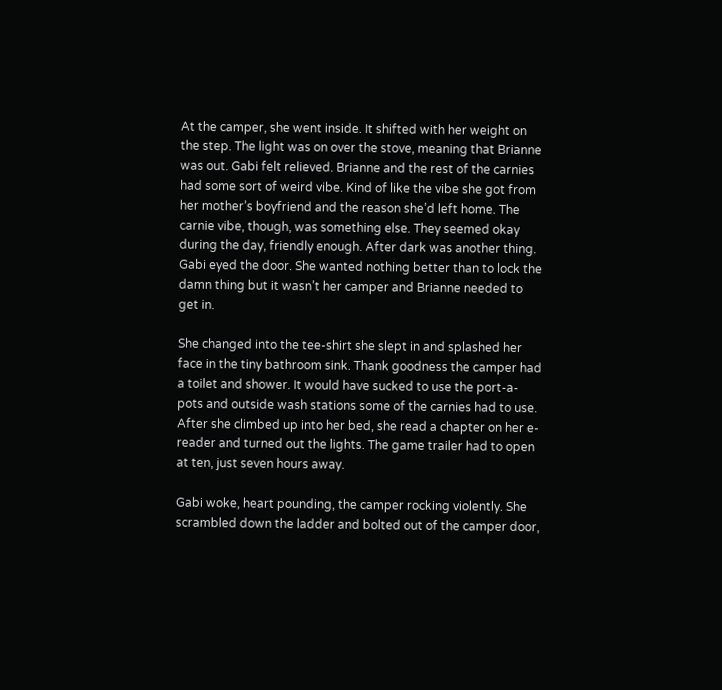At the camper, she went inside. It shifted with her weight on the step. The light was on over the stove, meaning that Brianne was out. Gabi felt relieved. Brianne and the rest of the carnies had some sort of weird vibe. Kind of like the vibe she got from her mother’s boyfriend and the reason she’d left home. The carnie vibe, though, was something else. They seemed okay during the day, friendly enough. After dark was another thing. Gabi eyed the door. She wanted nothing better than to lock the damn thing but it wasn’t her camper and Brianne needed to get in.

She changed into the tee-shirt she slept in and splashed her face in the tiny bathroom sink. Thank goodness the camper had a toilet and shower. It would have sucked to use the port-a-pots and outside wash stations some of the carnies had to use. After she climbed up into her bed, she read a chapter on her e-reader and turned out the lights. The game trailer had to open at ten, just seven hours away.

Gabi woke, heart pounding, the camper rocking violently. She scrambled down the ladder and bolted out of the camper door,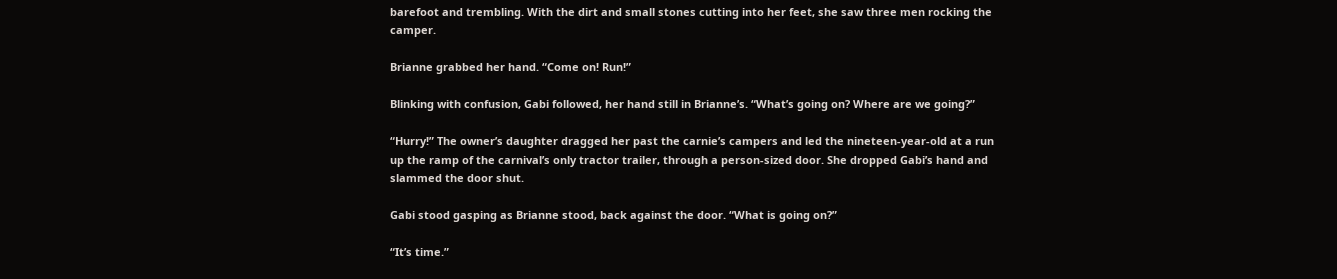barefoot and trembling. With the dirt and small stones cutting into her feet, she saw three men rocking the camper.

Brianne grabbed her hand. “Come on! Run!”

Blinking with confusion, Gabi followed, her hand still in Brianne’s. “What’s going on? Where are we going?”

“Hurry!” The owner’s daughter dragged her past the carnie’s campers and led the nineteen-year-old at a run up the ramp of the carnival’s only tractor trailer, through a person-sized door. She dropped Gabi’s hand and slammed the door shut.

Gabi stood gasping as Brianne stood, back against the door. “What is going on?”

“It’s time.”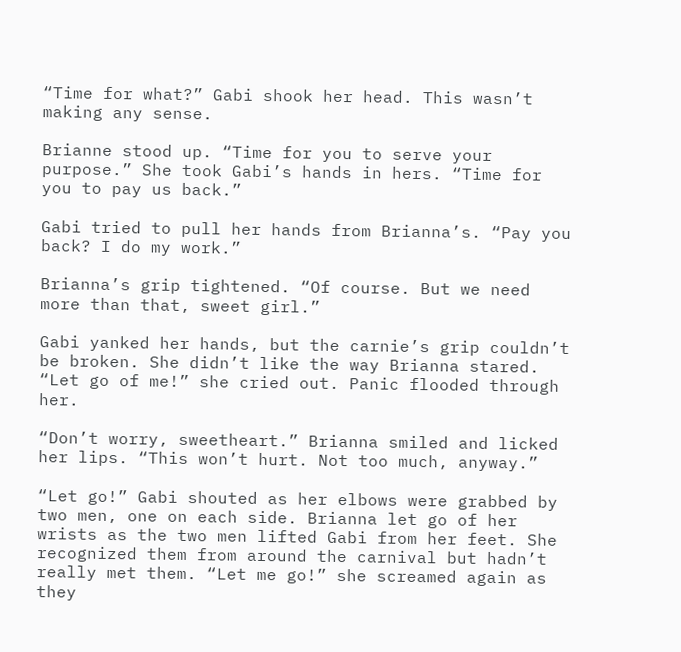“Time for what?” Gabi shook her head. This wasn’t making any sense.

Brianne stood up. “Time for you to serve your purpose.” She took Gabi’s hands in hers. “Time for you to pay us back.”

Gabi tried to pull her hands from Brianna’s. “Pay you back? I do my work.”

Brianna’s grip tightened. “Of course. But we need more than that, sweet girl.”

Gabi yanked her hands, but the carnie’s grip couldn’t be broken. She didn’t like the way Brianna stared. “Let go of me!” she cried out. Panic flooded through her.

“Don’t worry, sweetheart.” Brianna smiled and licked her lips. “This won’t hurt. Not too much, anyway.”

“Let go!” Gabi shouted as her elbows were grabbed by two men, one on each side. Brianna let go of her wrists as the two men lifted Gabi from her feet. She recognized them from around the carnival but hadn’t really met them. “Let me go!” she screamed again as they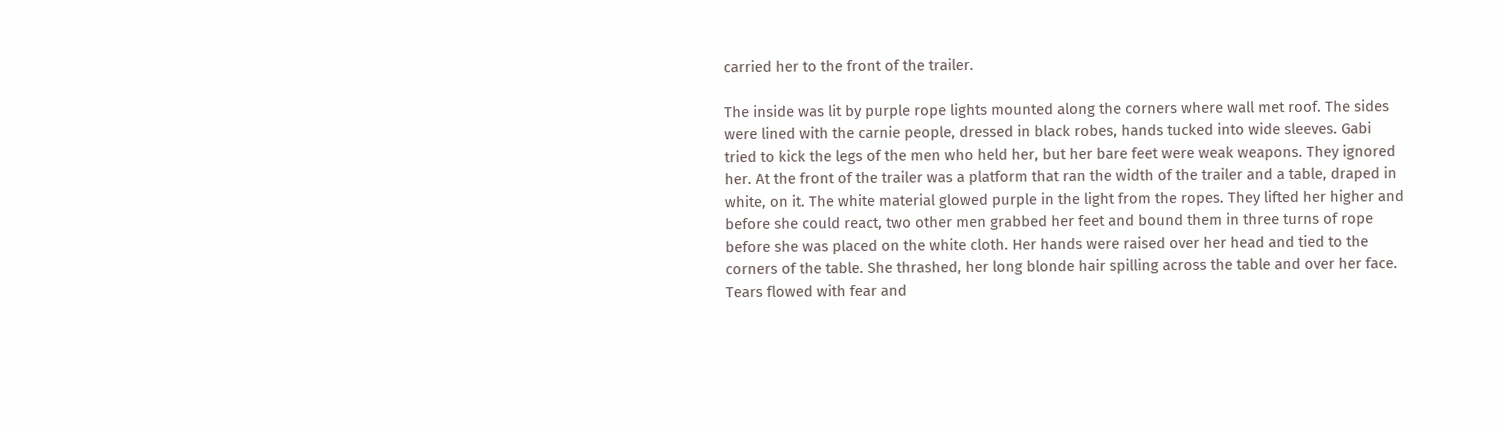carried her to the front of the trailer.

The inside was lit by purple rope lights mounted along the corners where wall met roof. The sides were lined with the carnie people, dressed in black robes, hands tucked into wide sleeves. Gabi tried to kick the legs of the men who held her, but her bare feet were weak weapons. They ignored her. At the front of the trailer was a platform that ran the width of the trailer and a table, draped in white, on it. The white material glowed purple in the light from the ropes. They lifted her higher and before she could react, two other men grabbed her feet and bound them in three turns of rope before she was placed on the white cloth. Her hands were raised over her head and tied to the corners of the table. She thrashed, her long blonde hair spilling across the table and over her face. Tears flowed with fear and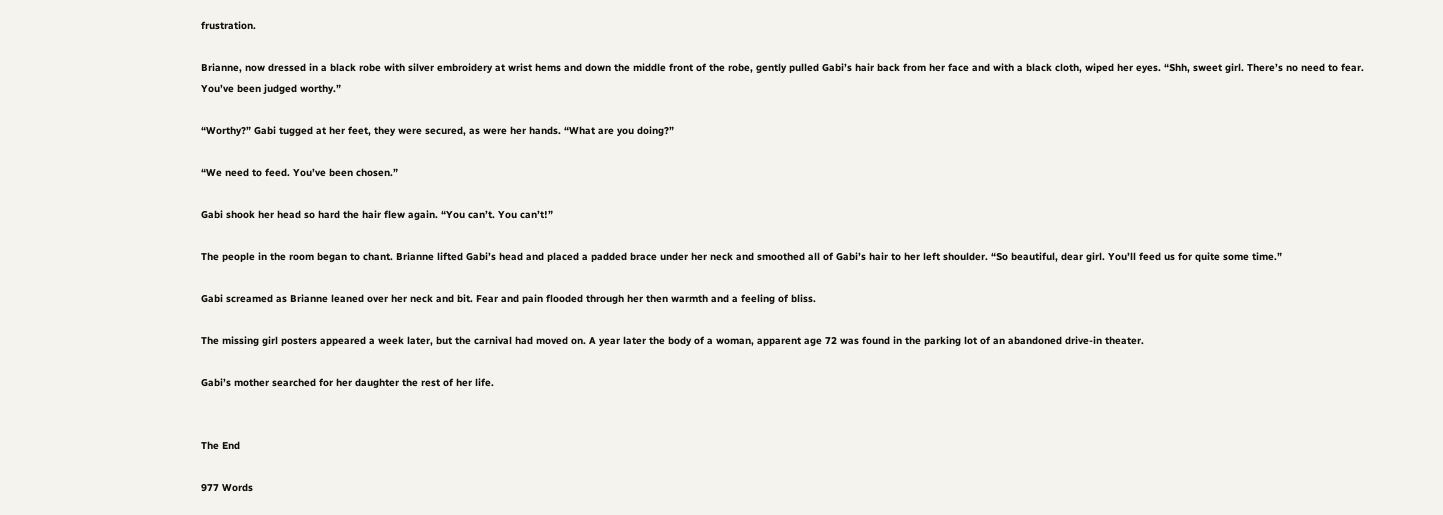frustration.

Brianne, now dressed in a black robe with silver embroidery at wrist hems and down the middle front of the robe, gently pulled Gabi’s hair back from her face and with a black cloth, wiped her eyes. “Shh, sweet girl. There’s no need to fear. You’ve been judged worthy.”

“Worthy?” Gabi tugged at her feet, they were secured, as were her hands. “What are you doing?”

“We need to feed. You’ve been chosen.”

Gabi shook her head so hard the hair flew again. “You can’t. You can’t!”

The people in the room began to chant. Brianne lifted Gabi’s head and placed a padded brace under her neck and smoothed all of Gabi’s hair to her left shoulder. “So beautiful, dear girl. You’ll feed us for quite some time.”

Gabi screamed as Brianne leaned over her neck and bit. Fear and pain flooded through her then warmth and a feeling of bliss.

The missing girl posters appeared a week later, but the carnival had moved on. A year later the body of a woman, apparent age 72 was found in the parking lot of an abandoned drive-in theater.

Gabi’s mother searched for her daughter the rest of her life.


The End

977 Words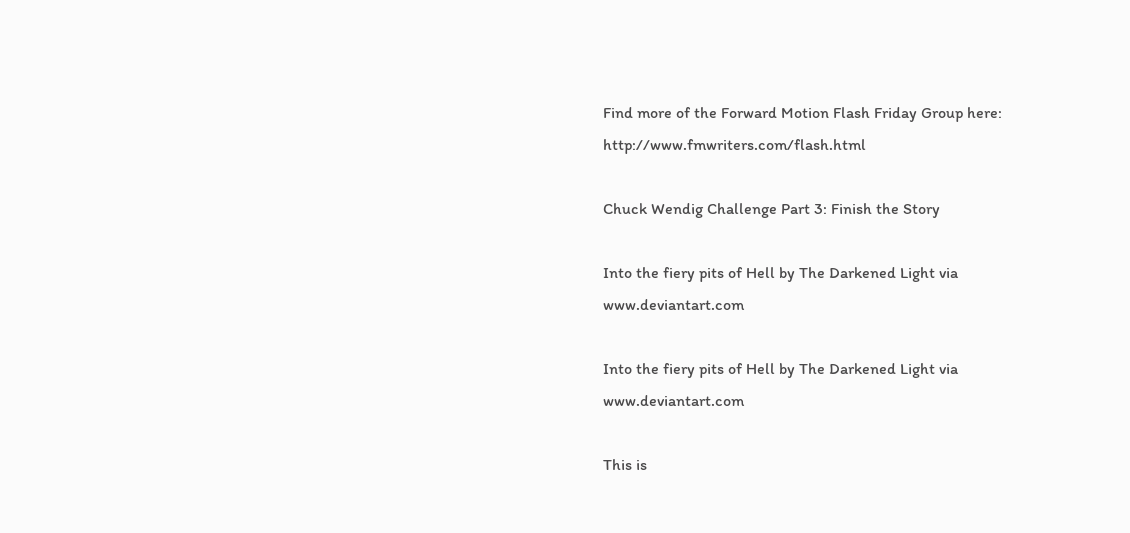Find more of the Forward Motion Flash Friday Group here: http://www.fmwriters.com/flash.html

Chuck Wendig Challenge Part 3: Finish the Story

Into the fiery pits of Hell by The Darkened Light via www.deviantart.com

Into the fiery pits of Hell by The Darkened Light via www.deviantart.com

This is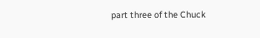part three of the Chuck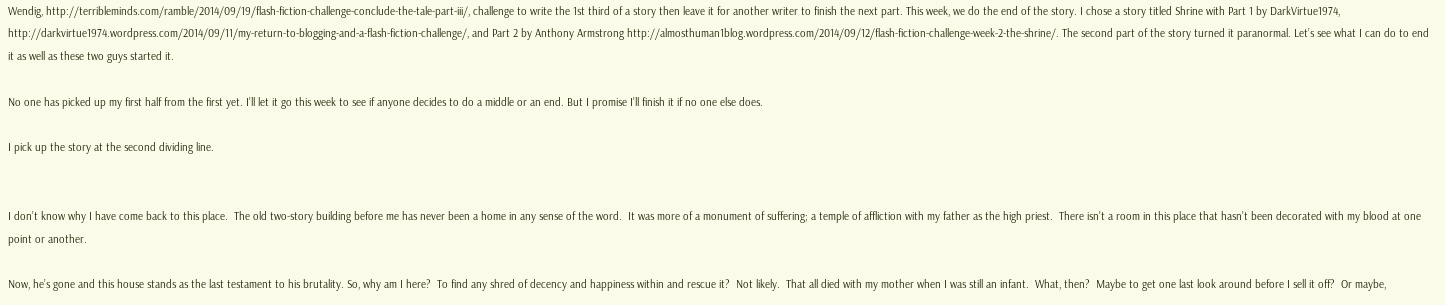Wendig, http://terribleminds.com/ramble/2014/09/19/flash-fiction-challenge-conclude-the-tale-part-iii/, challenge to write the 1st third of a story then leave it for another writer to finish the next part. This week, we do the end of the story. I chose a story titled Shrine with Part 1 by DarkVirtue1974, http://darkvirtue1974.wordpress.com/2014/09/11/my-return-to-blogging-and-a-flash-fiction-challenge/, and Part 2 by Anthony Armstrong http://almosthuman1blog.wordpress.com/2014/09/12/flash-fiction-challenge-week-2-the-shrine/. The second part of the story turned it paranormal. Let’s see what I can do to end it as well as these two guys started it.

No one has picked up my first half from the first yet. I’ll let it go this week to see if anyone decides to do a middle or an end. But I promise I’ll finish it if no one else does.

I pick up the story at the second dividing line.


I don’t know why I have come back to this place.  The old two-story building before me has never been a home in any sense of the word.  It was more of a monument of suffering; a temple of affliction with my father as the high priest.  There isn’t a room in this place that hasn’t been decorated with my blood at one point or another.

Now, he’s gone and this house stands as the last testament to his brutality. So, why am I here?  To find any shred of decency and happiness within and rescue it?  Not likely.  That all died with my mother when I was still an infant.  What, then?  Maybe to get one last look around before I sell it off?  Or maybe,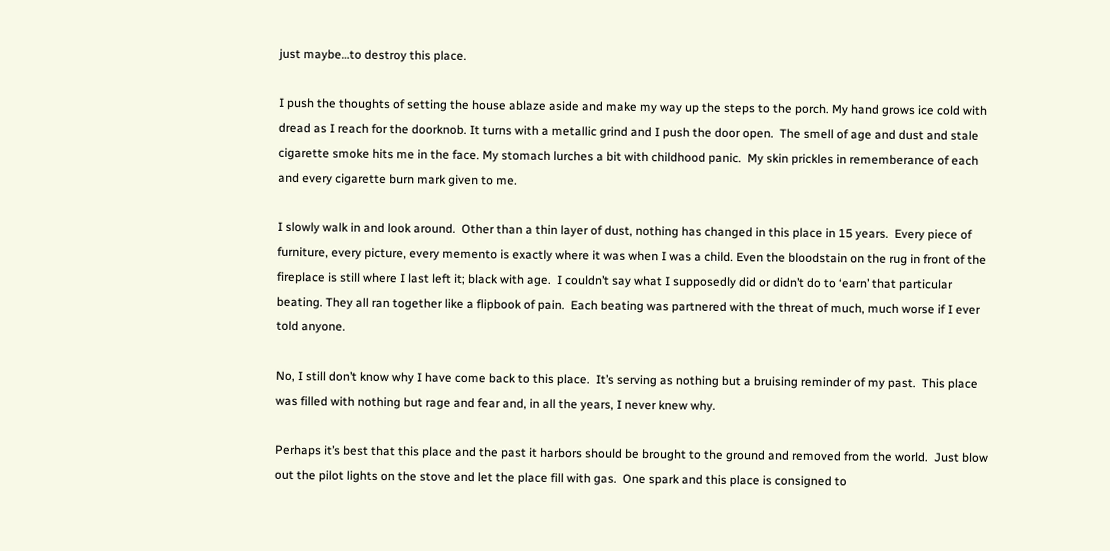just maybe…to destroy this place.

I push the thoughts of setting the house ablaze aside and make my way up the steps to the porch. My hand grows ice cold with dread as I reach for the doorknob. It turns with a metallic grind and I push the door open.  The smell of age and dust and stale cigarette smoke hits me in the face. My stomach lurches a bit with childhood panic.  My skin prickles in rememberance of each and every cigarette burn mark given to me.

I slowly walk in and look around.  Other than a thin layer of dust, nothing has changed in this place in 15 years.  Every piece of furniture, every picture, every memento is exactly where it was when I was a child. Even the bloodstain on the rug in front of the fireplace is still where I last left it; black with age.  I couldn’t say what I supposedly did or didn’t do to ‘earn’ that particular beating. They all ran together like a flipbook of pain.  Each beating was partnered with the threat of much, much worse if I ever told anyone.

No, I still don’t know why I have come back to this place.  It’s serving as nothing but a bruising reminder of my past.  This place was filled with nothing but rage and fear and, in all the years, I never knew why.

Perhaps it’s best that this place and the past it harbors should be brought to the ground and removed from the world.  Just blow out the pilot lights on the stove and let the place fill with gas.  One spark and this place is consigned to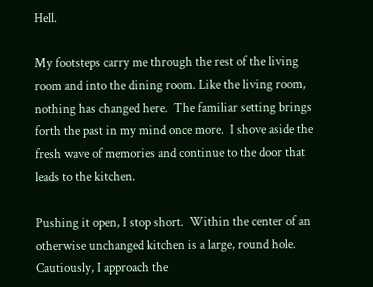Hell.

My footsteps carry me through the rest of the living room and into the dining room. Like the living room, nothing has changed here.  The familiar setting brings forth the past in my mind once more.  I shove aside the fresh wave of memories and continue to the door that leads to the kitchen.

Pushing it open, I stop short.  Within the center of an otherwise unchanged kitchen is a large, round hole. Cautiously, I approach the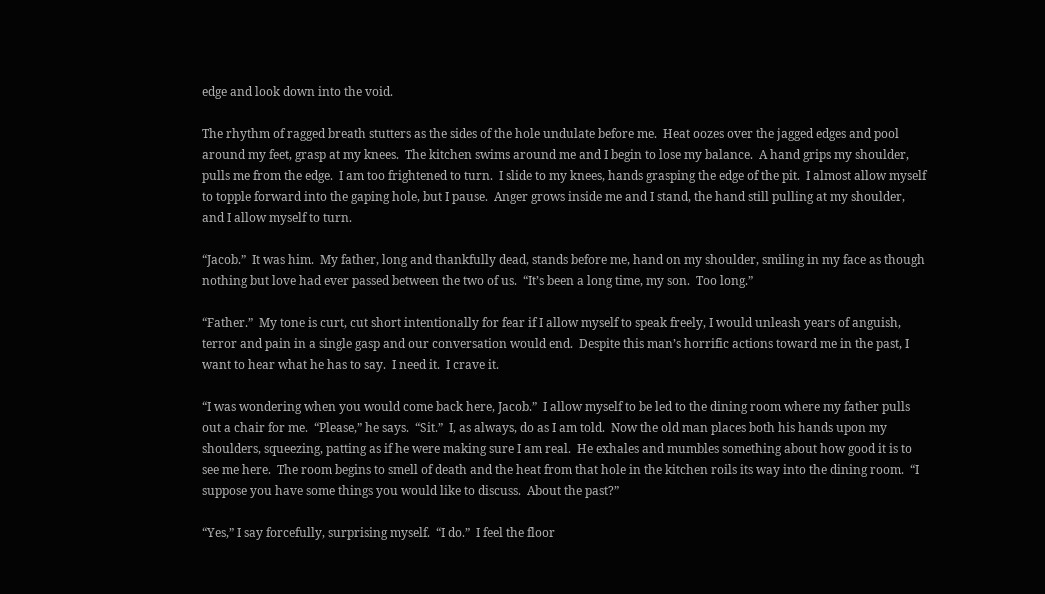edge and look down into the void.

The rhythm of ragged breath stutters as the sides of the hole undulate before me.  Heat oozes over the jagged edges and pool around my feet, grasp at my knees.  The kitchen swims around me and I begin to lose my balance.  A hand grips my shoulder, pulls me from the edge.  I am too frightened to turn.  I slide to my knees, hands grasping the edge of the pit.  I almost allow myself to topple forward into the gaping hole, but I pause.  Anger grows inside me and I stand, the hand still pulling at my shoulder, and I allow myself to turn.

“Jacob.”  It was him.  My father, long and thankfully dead, stands before me, hand on my shoulder, smiling in my face as though nothing but love had ever passed between the two of us.  “It’s been a long time, my son.  Too long.”

“Father.”  My tone is curt, cut short intentionally for fear if I allow myself to speak freely, I would unleash years of anguish, terror and pain in a single gasp and our conversation would end.  Despite this man’s horrific actions toward me in the past, I want to hear what he has to say.  I need it.  I crave it.

“I was wondering when you would come back here, Jacob.”  I allow myself to be led to the dining room where my father pulls out a chair for me.  “Please,” he says.  “Sit.”  I, as always, do as I am told.  Now the old man places both his hands upon my shoulders, squeezing, patting as if he were making sure I am real.  He exhales and mumbles something about how good it is to see me here.  The room begins to smell of death and the heat from that hole in the kitchen roils its way into the dining room.  “I suppose you have some things you would like to discuss.  About the past?”

“Yes,” I say forcefully, surprising myself.  “I do.”  I feel the floor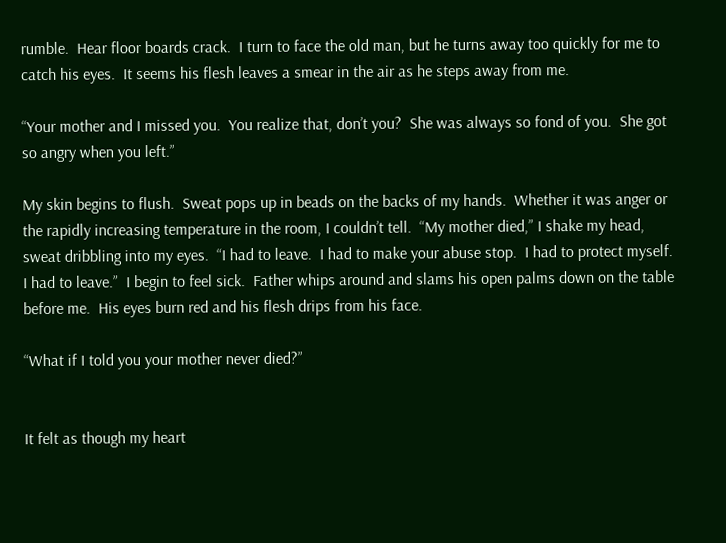rumble.  Hear floor boards crack.  I turn to face the old man, but he turns away too quickly for me to catch his eyes.  It seems his flesh leaves a smear in the air as he steps away from me.

“Your mother and I missed you.  You realize that, don’t you?  She was always so fond of you.  She got so angry when you left.”

My skin begins to flush.  Sweat pops up in beads on the backs of my hands.  Whether it was anger or the rapidly increasing temperature in the room, I couldn’t tell.  “My mother died,” I shake my head, sweat dribbling into my eyes.  “I had to leave.  I had to make your abuse stop.  I had to protect myself.  I had to leave.”  I begin to feel sick.  Father whips around and slams his open palms down on the table before me.  His eyes burn red and his flesh drips from his face.

“What if I told you your mother never died?”


It felt as though my heart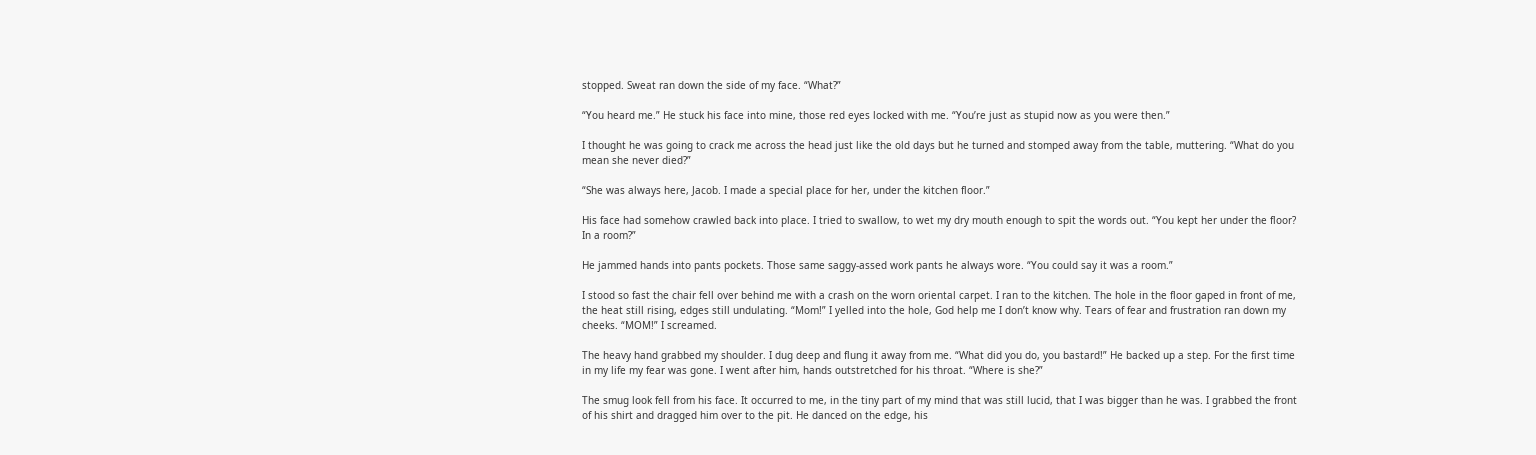stopped. Sweat ran down the side of my face. “What?”

“You heard me.” He stuck his face into mine, those red eyes locked with me. “You’re just as stupid now as you were then.”

I thought he was going to crack me across the head just like the old days but he turned and stomped away from the table, muttering. “What do you mean she never died?”

“She was always here, Jacob. I made a special place for her, under the kitchen floor.”

His face had somehow crawled back into place. I tried to swallow, to wet my dry mouth enough to spit the words out. “You kept her under the floor? In a room?”

He jammed hands into pants pockets. Those same saggy-assed work pants he always wore. “You could say it was a room.”

I stood so fast the chair fell over behind me with a crash on the worn oriental carpet. I ran to the kitchen. The hole in the floor gaped in front of me, the heat still rising, edges still undulating. “Mom!” I yelled into the hole, God help me I don’t know why. Tears of fear and frustration ran down my cheeks. “MOM!” I screamed.

The heavy hand grabbed my shoulder. I dug deep and flung it away from me. “What did you do, you bastard!” He backed up a step. For the first time in my life my fear was gone. I went after him, hands outstretched for his throat. “Where is she?”

The smug look fell from his face. It occurred to me, in the tiny part of my mind that was still lucid, that I was bigger than he was. I grabbed the front of his shirt and dragged him over to the pit. He danced on the edge, his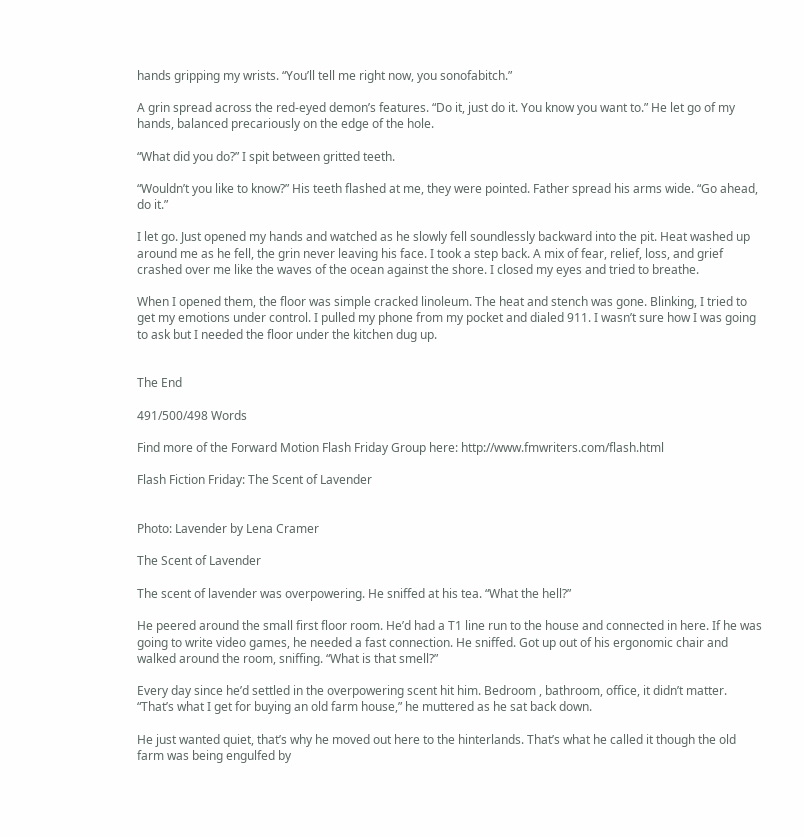hands gripping my wrists. “You’ll tell me right now, you sonofabitch.”

A grin spread across the red-eyed demon’s features. “Do it, just do it. You know you want to.” He let go of my hands, balanced precariously on the edge of the hole.

“What did you do?” I spit between gritted teeth.

“Wouldn’t you like to know?” His teeth flashed at me, they were pointed. Father spread his arms wide. “Go ahead, do it.”

I let go. Just opened my hands and watched as he slowly fell soundlessly backward into the pit. Heat washed up around me as he fell, the grin never leaving his face. I took a step back. A mix of fear, relief, loss, and grief crashed over me like the waves of the ocean against the shore. I closed my eyes and tried to breathe.

When I opened them, the floor was simple cracked linoleum. The heat and stench was gone. Blinking, I tried to get my emotions under control. I pulled my phone from my pocket and dialed 911. I wasn’t sure how I was going to ask but I needed the floor under the kitchen dug up.


The End

491/500/498 Words

Find more of the Forward Motion Flash Friday Group here: http://www.fmwriters.com/flash.html

Flash Fiction Friday: The Scent of Lavender


Photo: Lavender by Lena Cramer

The Scent of Lavender

The scent of lavender was overpowering. He sniffed at his tea. “What the hell?”

He peered around the small first floor room. He’d had a T1 line run to the house and connected in here. If he was going to write video games, he needed a fast connection. He sniffed. Got up out of his ergonomic chair and walked around the room, sniffing. “What is that smell?”

Every day since he’d settled in the overpowering scent hit him. Bedroom , bathroom, office, it didn’t matter. “That’s what I get for buying an old farm house,” he muttered as he sat back down.

He just wanted quiet, that’s why he moved out here to the hinterlands. That’s what he called it though the old farm was being engulfed by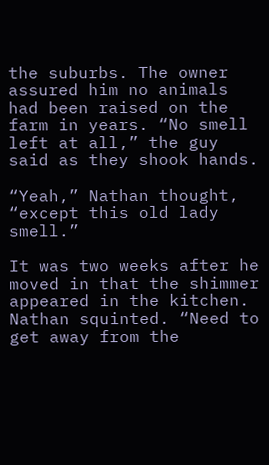the suburbs. The owner assured him no animals had been raised on the farm in years. “No smell left at all,” the guy said as they shook hands.

“Yeah,” Nathan thought, “except this old lady smell.”

It was two weeks after he moved in that the shimmer appeared in the kitchen. Nathan squinted. “Need to get away from the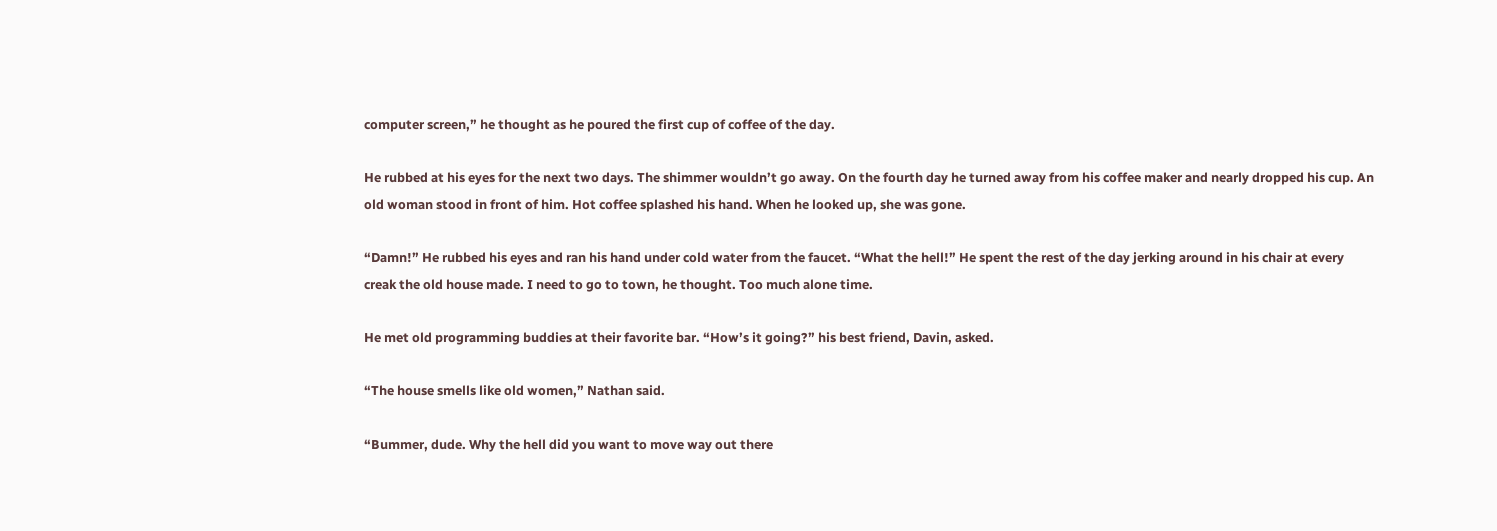computer screen,” he thought as he poured the first cup of coffee of the day.

He rubbed at his eyes for the next two days. The shimmer wouldn’t go away. On the fourth day he turned away from his coffee maker and nearly dropped his cup. An old woman stood in front of him. Hot coffee splashed his hand. When he looked up, she was gone.

“Damn!” He rubbed his eyes and ran his hand under cold water from the faucet. “What the hell!” He spent the rest of the day jerking around in his chair at every creak the old house made. I need to go to town, he thought. Too much alone time.

He met old programming buddies at their favorite bar. “How’s it going?” his best friend, Davin, asked.

“The house smells like old women,” Nathan said.

“Bummer, dude. Why the hell did you want to move way out there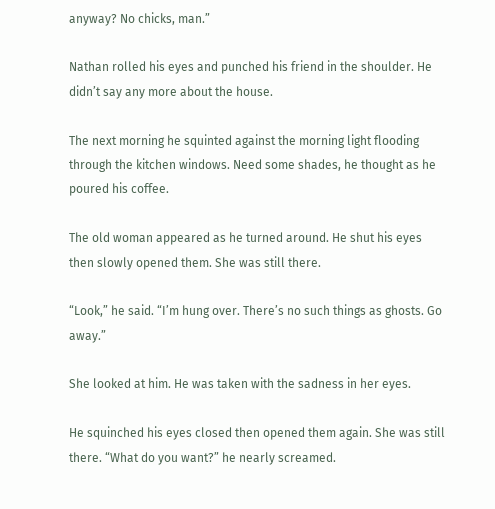anyway? No chicks, man.”

Nathan rolled his eyes and punched his friend in the shoulder. He didn’t say any more about the house.

The next morning he squinted against the morning light flooding through the kitchen windows. Need some shades, he thought as he poured his coffee.

The old woman appeared as he turned around. He shut his eyes then slowly opened them. She was still there.

“Look,” he said. “I’m hung over. There’s no such things as ghosts. Go away.”

She looked at him. He was taken with the sadness in her eyes.

He squinched his eyes closed then opened them again. She was still there. “What do you want?” he nearly screamed.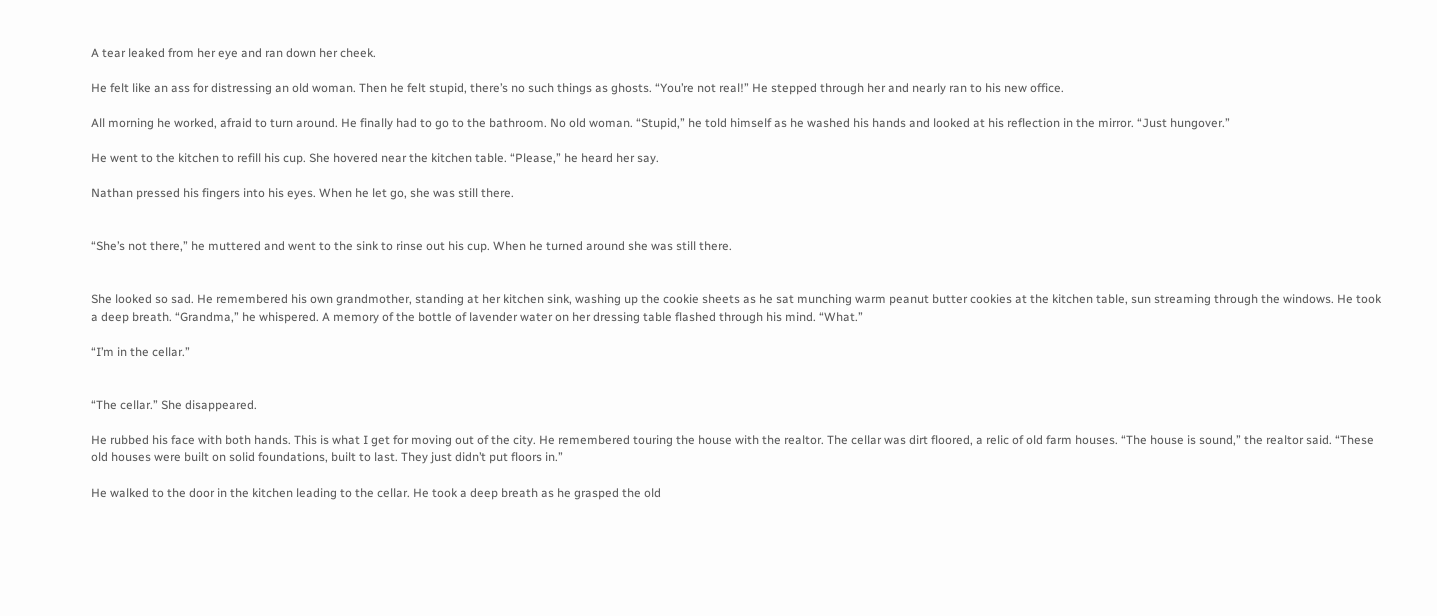A tear leaked from her eye and ran down her cheek.

He felt like an ass for distressing an old woman. Then he felt stupid, there’s no such things as ghosts. “You’re not real!” He stepped through her and nearly ran to his new office.

All morning he worked, afraid to turn around. He finally had to go to the bathroom. No old woman. “Stupid,” he told himself as he washed his hands and looked at his reflection in the mirror. “Just hungover.”

He went to the kitchen to refill his cup. She hovered near the kitchen table. “Please,” he heard her say.

Nathan pressed his fingers into his eyes. When he let go, she was still there.


“She’s not there,” he muttered and went to the sink to rinse out his cup. When he turned around she was still there.


She looked so sad. He remembered his own grandmother, standing at her kitchen sink, washing up the cookie sheets as he sat munching warm peanut butter cookies at the kitchen table, sun streaming through the windows. He took a deep breath. “Grandma,” he whispered. A memory of the bottle of lavender water on her dressing table flashed through his mind. “What.”

“I’m in the cellar.”


“The cellar.” She disappeared.

He rubbed his face with both hands. This is what I get for moving out of the city. He remembered touring the house with the realtor. The cellar was dirt floored, a relic of old farm houses. “The house is sound,” the realtor said. “These old houses were built on solid foundations, built to last. They just didn’t put floors in.”

He walked to the door in the kitchen leading to the cellar. He took a deep breath as he grasped the old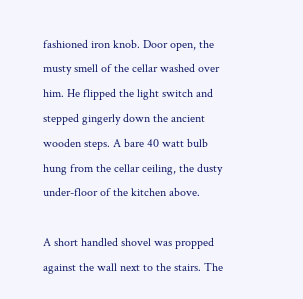fashioned iron knob. Door open, the musty smell of the cellar washed over him. He flipped the light switch and stepped gingerly down the ancient wooden steps. A bare 40 watt bulb hung from the cellar ceiling, the dusty under-floor of the kitchen above.

A short handled shovel was propped against the wall next to the stairs. The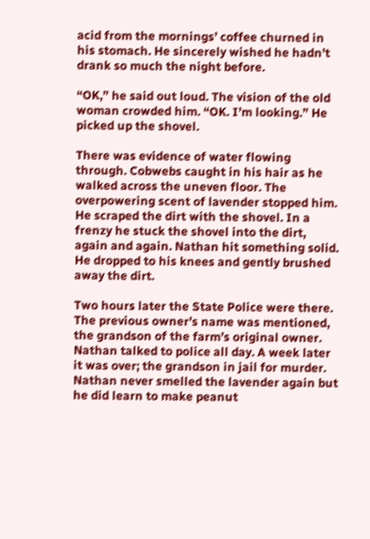acid from the mornings’ coffee churned in his stomach. He sincerely wished he hadn’t drank so much the night before.

“OK,” he said out loud. The vision of the old woman crowded him. “OK. I’m looking.” He picked up the shovel.

There was evidence of water flowing through. Cobwebs caught in his hair as he walked across the uneven floor. The overpowering scent of lavender stopped him. He scraped the dirt with the shovel. In a frenzy he stuck the shovel into the dirt, again and again. Nathan hit something solid. He dropped to his knees and gently brushed away the dirt.

Two hours later the State Police were there. The previous owner’s name was mentioned, the grandson of the farm’s original owner. Nathan talked to police all day. A week later it was over; the grandson in jail for murder. Nathan never smelled the lavender again but he did learn to make peanut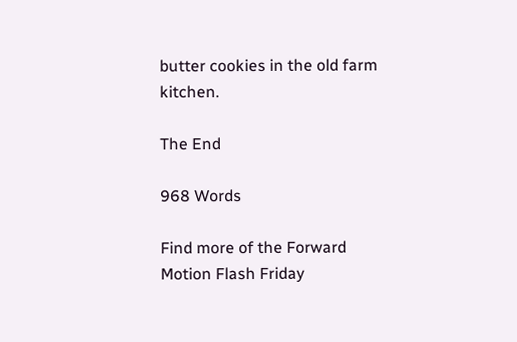butter cookies in the old farm kitchen.

The End

968 Words

Find more of the Forward Motion Flash Friday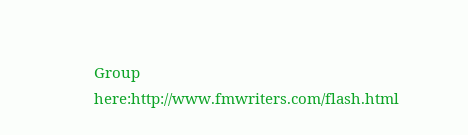Group here:http://www.fmwriters.com/flash.html